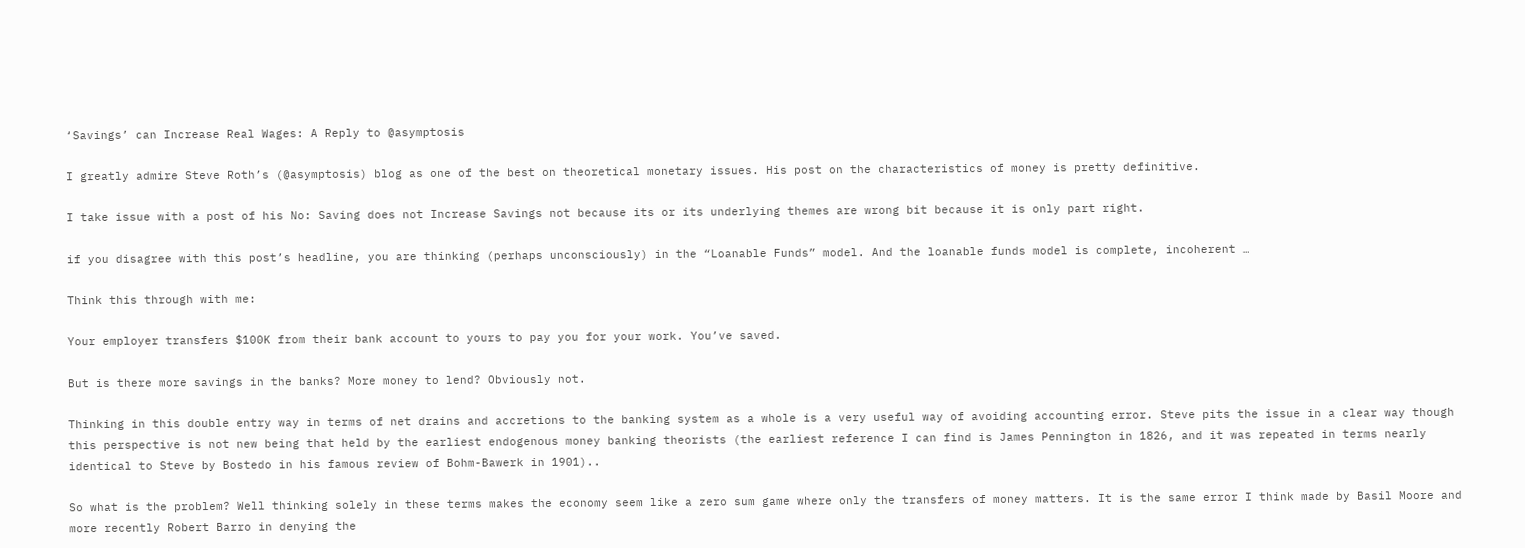‘Savings’ can Increase Real Wages: A Reply to @asymptosis

I greatly admire Steve Roth’s (@asymptosis) blog as one of the best on theoretical monetary issues. His post on the characteristics of money is pretty definitive.

I take issue with a post of his No: Saving does not Increase Savings not because its or its underlying themes are wrong bit because it is only part right.

if you disagree with this post’s headline, you are thinking (perhaps unconsciously) in the “Loanable Funds” model. And the loanable funds model is complete, incoherent …

Think this through with me:

Your employer transfers $100K from their bank account to yours to pay you for your work. You’ve saved.

But is there more savings in the banks? More money to lend? Obviously not.

Thinking in this double entry way in terms of net drains and accretions to the banking system as a whole is a very useful way of avoiding accounting error. Steve pits the issue in a clear way though this perspective is not new being that held by the earliest endogenous money banking theorists (the earliest reference I can find is James Pennington in 1826, and it was repeated in terms nearly identical to Steve by Bostedo in his famous review of Bohm-Bawerk in 1901)..

So what is the problem? Well thinking solely in these terms makes the economy seem like a zero sum game where only the transfers of money matters. It is the same error I think made by Basil Moore and more recently Robert Barro in denying the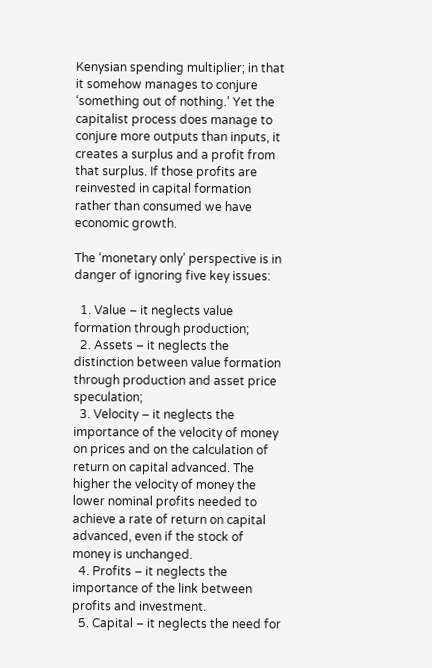Kenysian spending multiplier; in that it somehow manages to conjure ‘something out of nothing.’ Yet the capitalist process does manage to conjure more outputs than inputs, it creates a surplus and a profit from that surplus. If those profits are reinvested in capital formation rather than consumed we have economic growth.

The ‘monetary only’ perspective is in danger of ignoring five key issues:

  1. Value – it neglects value formation through production;
  2. Assets – it neglects the distinction between value formation through production and asset price speculation;
  3. Velocity – it neglects the importance of the velocity of money on prices and on the calculation of return on capital advanced. The higher the velocity of money the lower nominal profits needed to achieve a rate of return on capital advanced, even if the stock of money is unchanged.
  4. Profits – it neglects the importance of the link between profits and investment.
  5. Capital – it neglects the need for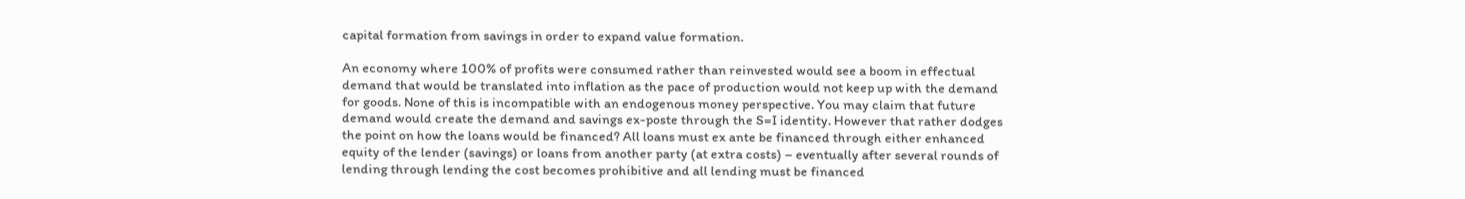capital formation from savings in order to expand value formation.

An economy where 100% of profits were consumed rather than reinvested would see a boom in effectual demand that would be translated into inflation as the pace of production would not keep up with the demand for goods. None of this is incompatible with an endogenous money perspective. You may claim that future demand would create the demand and savings ex-poste through the S=I identity. However that rather dodges the point on how the loans would be financed? All loans must ex ante be financed through either enhanced equity of the lender (savings) or loans from another party (at extra costs) – eventually after several rounds of lending through lending the cost becomes prohibitive and all lending must be financed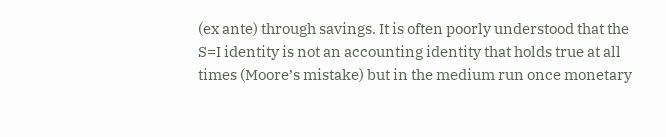(ex ante) through savings. It is often poorly understood that the S=I identity is not an accounting identity that holds true at all times (Moore’s mistake) but in the medium run once monetary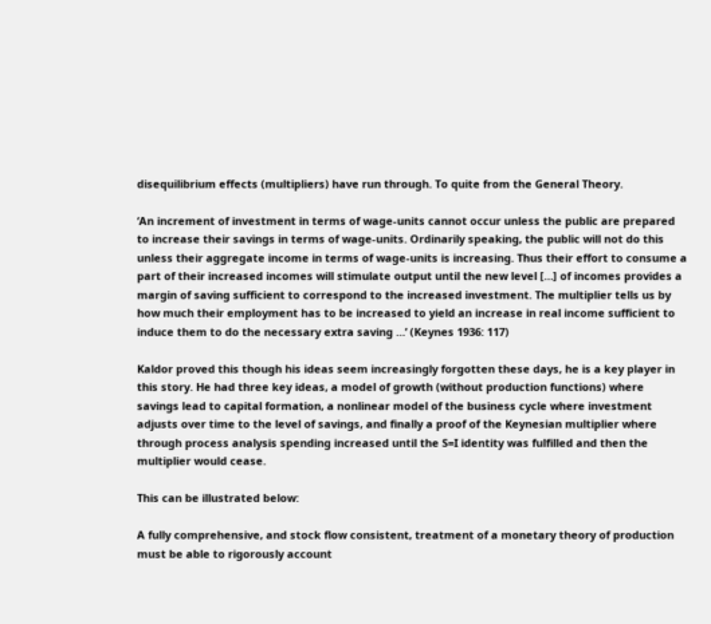disequilibrium effects (multipliers) have run through. To quite from the General Theory.

‘An increment of investment in terms of wage-units cannot occur unless the public are prepared to increase their savings in terms of wage-units. Ordinarily speaking, the public will not do this unless their aggregate income in terms of wage-units is increasing. Thus their effort to consume a part of their increased incomes will stimulate output until the new level […] of incomes provides a margin of saving sufficient to correspond to the increased investment. The multiplier tells us by how much their employment has to be increased to yield an increase in real income sufficient to induce them to do the necessary extra saving …’ (Keynes 1936: 117)

Kaldor proved this though his ideas seem increasingly forgotten these days, he is a key player in this story. He had three key ideas, a model of growth (without production functions) where savings lead to capital formation, a nonlinear model of the business cycle where investment adjusts over time to the level of savings, and finally a proof of the Keynesian multiplier where through process analysis spending increased until the S=I identity was fulfilled and then the multiplier would cease.

This can be illustrated below:

A fully comprehensive, and stock flow consistent, treatment of a monetary theory of production must be able to rigorously account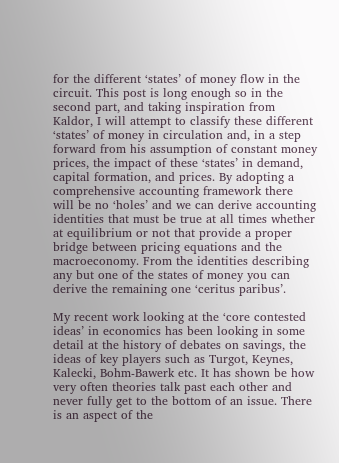for the different ‘states’ of money flow in the circuit. This post is long enough so in the second part, and taking inspiration from Kaldor, I will attempt to classify these different ‘states’ of money in circulation and, in a step forward from his assumption of constant money prices, the impact of these ‘states’ in demand, capital formation, and prices. By adopting a comprehensive accounting framework there will be no ‘holes’ and we can derive accounting identities that must be true at all times whether at equilibrium or not that provide a proper bridge between pricing equations and the macroeconomy. From the identities describing any but one of the states of money you can derive the remaining one ‘ceritus paribus’.

My recent work looking at the ‘core contested ideas’ in economics has been looking in some detail at the history of debates on savings, the ideas of key players such as Turgot, Keynes, Kalecki, Bohm-Bawerk etc. It has shown be how very often theories talk past each other and never fully get to the bottom of an issue. There is an aspect of the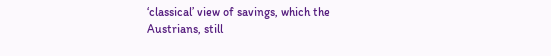‘classical’ view of savings, which the Austrians, still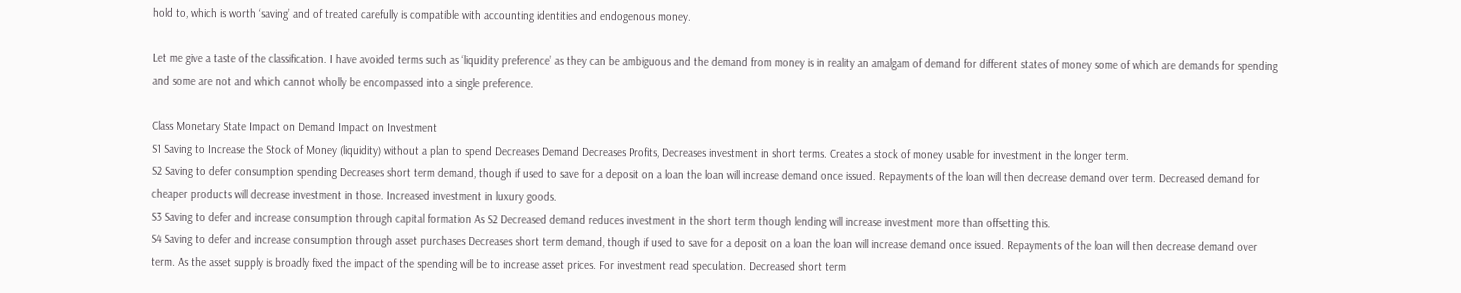hold to, which is worth ‘saving’ and of treated carefully is compatible with accounting identities and endogenous money.

Let me give a taste of the classification. I have avoided terms such as ‘liquidity preference’ as they can be ambiguous and the demand from money is in reality an amalgam of demand for different states of money some of which are demands for spending and some are not and which cannot wholly be encompassed into a single preference.

Class Monetary State Impact on Demand Impact on Investment
S1 Saving to Increase the Stock of Money (liquidity) without a plan to spend Decreases Demand Decreases Profits, Decreases investment in short terms. Creates a stock of money usable for investment in the longer term.
S2 Saving to defer consumption spending Decreases short term demand, though if used to save for a deposit on a loan the loan will increase demand once issued. Repayments of the loan will then decrease demand over term. Decreased demand for cheaper products will decrease investment in those. Increased investment in luxury goods.
S3 Saving to defer and increase consumption through capital formation As S2 Decreased demand reduces investment in the short term though lending will increase investment more than offsetting this.
S4 Saving to defer and increase consumption through asset purchases Decreases short term demand, though if used to save for a deposit on a loan the loan will increase demand once issued. Repayments of the loan will then decrease demand over term. As the asset supply is broadly fixed the impact of the spending will be to increase asset prices. For investment read speculation. Decreased short term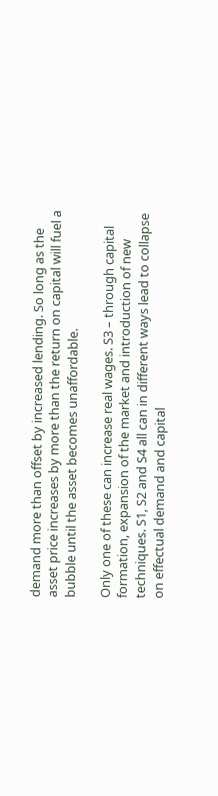demand more than offset by increased lending. So long as the asset price increases by more than the return on capital will fuel a bubble until the asset becomes unaffordable.

Only one of these can increase real wages. S3 – through capital formation, expansion of the market and introduction of new techniques. S1, S2 and S4 all can in different ways lead to collapse on effectual demand and capital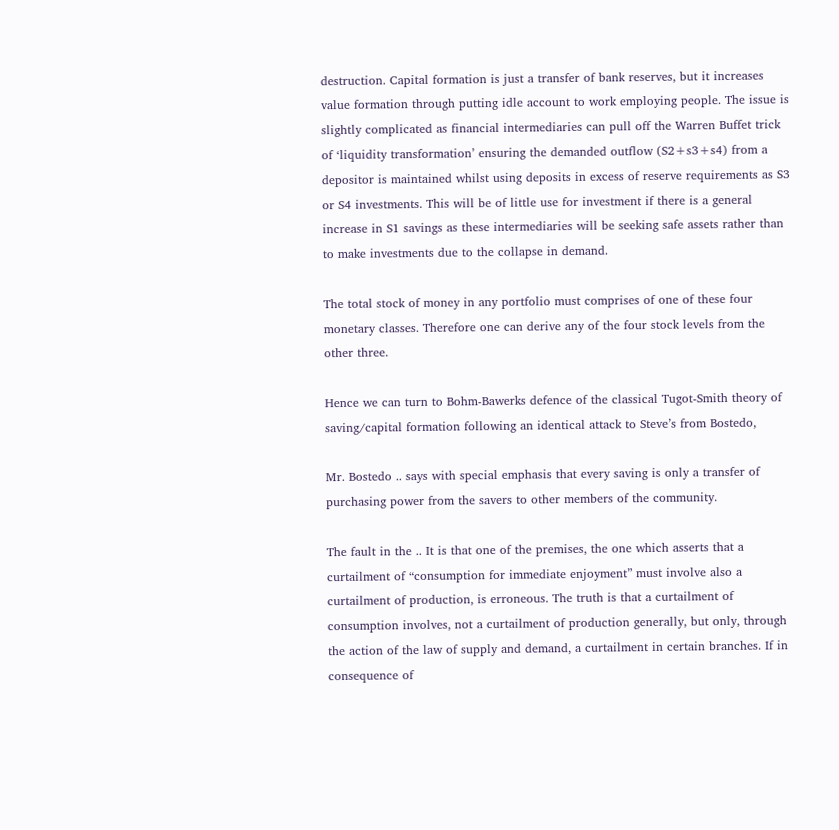destruction. Capital formation is just a transfer of bank reserves, but it increases value formation through putting idle account to work employing people. The issue is slightly complicated as financial intermediaries can pull off the Warren Buffet trick of ‘liquidity transformation’ ensuring the demanded outflow (S2+s3+s4) from a depositor is maintained whilst using deposits in excess of reserve requirements as S3 or S4 investments. This will be of little use for investment if there is a general increase in S1 savings as these intermediaries will be seeking safe assets rather than to make investments due to the collapse in demand.

The total stock of money in any portfolio must comprises of one of these four monetary classes. Therefore one can derive any of the four stock levels from the other three.

Hence we can turn to Bohm-Bawerks defence of the classical Tugot-Smith theory of saving/capital formation following an identical attack to Steve’s from Bostedo,

Mr. Bostedo .. says with special emphasis that every saving is only a transfer of purchasing power from the savers to other members of the community.

The fault in the .. It is that one of the premises, the one which asserts that a curtailment of “consumption for immediate enjoyment” must involve also a curtailment of production, is erroneous. The truth is that a curtailment of consumption involves, not a curtailment of production generally, but only, through the action of the law of supply and demand, a curtailment in certain branches. If in consequence of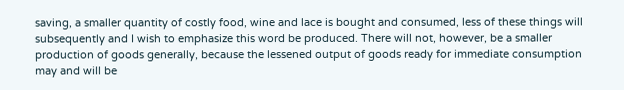saving, a smaller quantity of costly food, wine and lace is bought and consumed, less of these things will subsequently and I wish to emphasize this word be produced. There will not, however, be a smaller production of goods generally, because the lessened output of goods ready for immediate consumption may and will be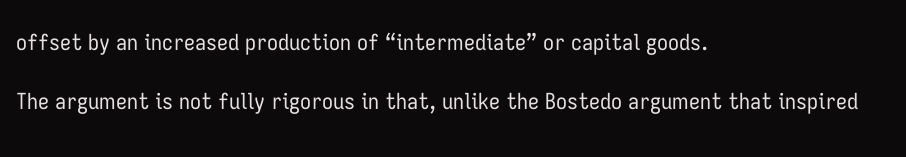offset by an increased production of “intermediate” or capital goods.

The argument is not fully rigorous in that, unlike the Bostedo argument that inspired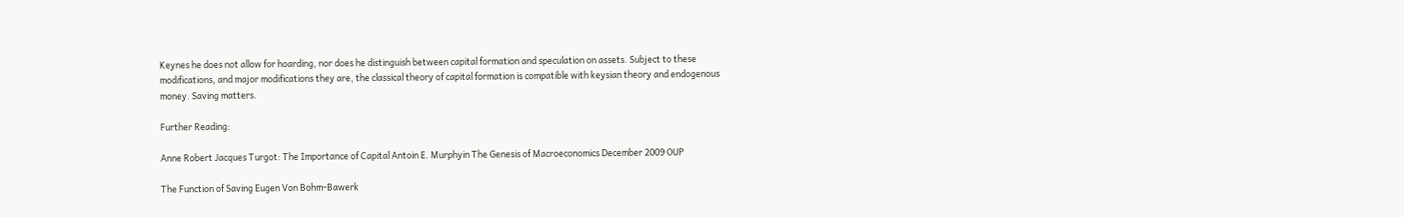Keynes he does not allow for hoarding, nor does he distinguish between capital formation and speculation on assets. Subject to these modifications, and major modifications they are, the classical theory of capital formation is compatible with keysian theory and endogenous money. Saving matters.

Further Reading:

Anne Robert Jacques Turgot: The Importance of Capital Antoin E. Murphyin The Genesis of Macroeconomics December 2009 OUP

The Function of Saving Eugen Von Bohm-Bawerk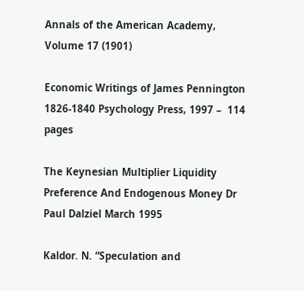Annals of the American Academy, Volume 17 (1901)

Economic Writings of James Pennington 1826-1840 Psychology Press, 1997 –  114 pages

The Keynesian Multiplier Liquidity Preference And Endogenous Money Dr Paul Dalziel March 1995

Kaldor. N. “Speculation and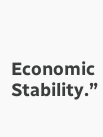Economic Stability.”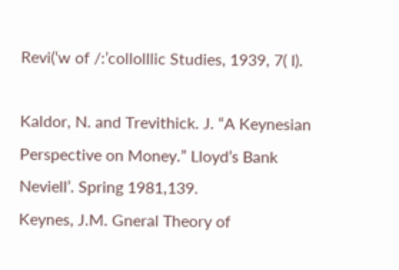Revi(‘w of /:’collolllic Studies, 1939, 7( I).

Kaldor, N. and Trevithick. J. “A Keynesian Perspective on Money.” Lloyd’s Bank Neviell’. Spring 1981,139.
Keynes, J.M. Gneral Theory of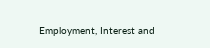Employment, Interest and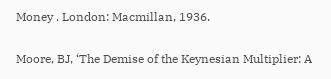Money . London: Macmillan, 1936.


Moore, BJ, ‘The Demise of the Keynesian Multiplier: A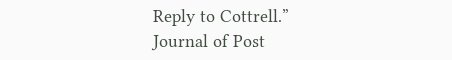Reply to Cottrell.” Journal of Post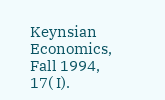Keynsian Economics, Fall 1994, 17( I).